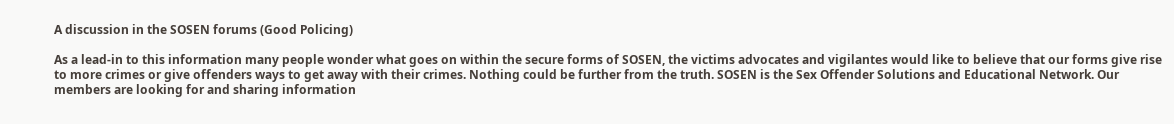A discussion in the SOSEN forums (Good Policing)

As a lead-in to this information many people wonder what goes on within the secure forms of SOSEN, the victims advocates and vigilantes would like to believe that our forms give rise to more crimes or give offenders ways to get away with their crimes. Nothing could be further from the truth. SOSEN is the Sex Offender Solutions and Educational Network. Our members are looking for and sharing information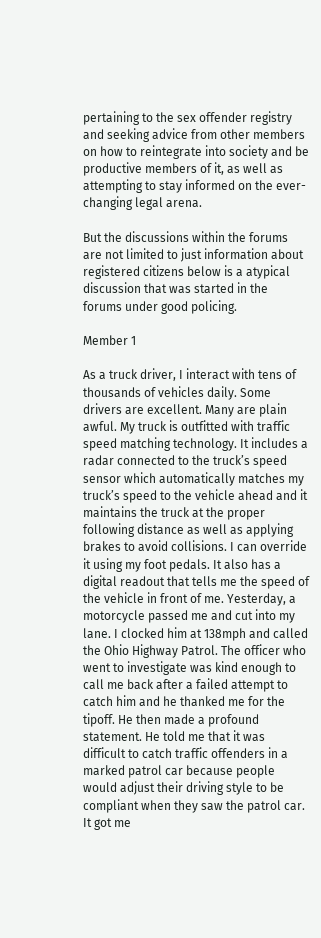pertaining to the sex offender registry and seeking advice from other members on how to reintegrate into society and be productive members of it, as well as attempting to stay informed on the ever-changing legal arena.

But the discussions within the forums are not limited to just information about registered citizens below is a atypical discussion that was started in the forums under good policing.

Member 1

As a truck driver, I interact with tens of thousands of vehicles daily. Some drivers are excellent. Many are plain awful. My truck is outfitted with traffic speed matching technology. It includes a radar connected to the truck’s speed sensor which automatically matches my truck’s speed to the vehicle ahead and it maintains the truck at the proper following distance as well as applying brakes to avoid collisions. I can override it using my foot pedals. It also has a digital readout that tells me the speed of the vehicle in front of me. Yesterday, a motorcycle passed me and cut into my lane. I clocked him at 138mph and called the Ohio Highway Patrol. The officer who went to investigate was kind enough to call me back after a failed attempt to catch him and he thanked me for the tipoff. He then made a profound statement. He told me that it was difficult to catch traffic offenders in a marked patrol car because people would adjust their driving style to be compliant when they saw the patrol car. It got me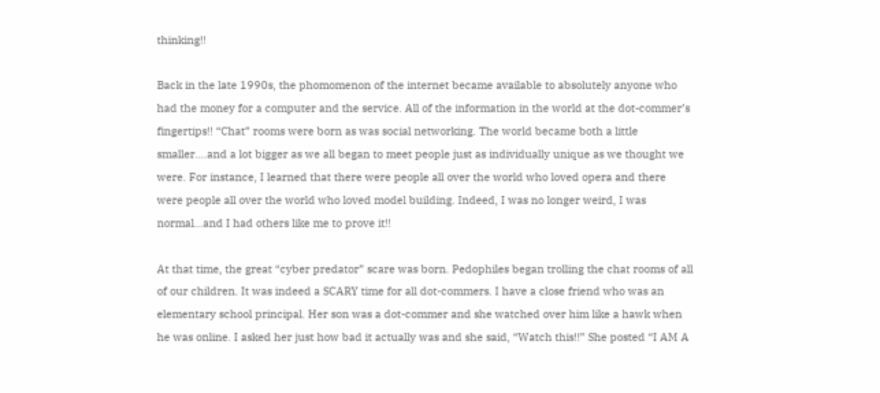thinking!!

Back in the late 1990s, the phomomenon of the internet became available to absolutely anyone who had the money for a computer and the service. All of the information in the world at the dot-commer’s fingertips!! “Chat” rooms were born as was social networking. The world became both a little smaller….and a lot bigger as we all began to meet people just as individually unique as we thought we were. For instance, I learned that there were people all over the world who loved opera and there were people all over the world who loved model building. Indeed, I was no longer weird, I was normal…and I had others like me to prove it!!

At that time, the great “cyber predator” scare was born. Pedophiles began trolling the chat rooms of all of our children. It was indeed a SCARY time for all dot-commers. I have a close friend who was an elementary school principal. Her son was a dot-commer and she watched over him like a hawk when he was online. I asked her just how bad it actually was and she said, “Watch this!!” She posted “I AM A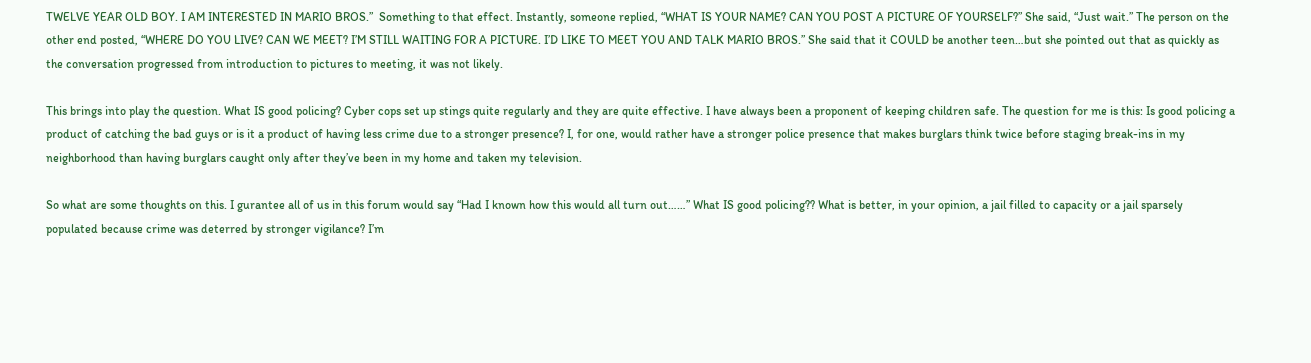TWELVE YEAR OLD BOY. I AM INTERESTED IN MARIO BROS.”  Something to that effect. Instantly, someone replied, “WHAT IS YOUR NAME? CAN YOU POST A PICTURE OF YOURSELF?” She said, “Just wait.” The person on the other end posted, “WHERE DO YOU LIVE? CAN WE MEET? I’M STILL WAITING FOR A PICTURE. I’D LIKE TO MEET YOU AND TALK MARIO BROS.” She said that it COULD be another teen…but she pointed out that as quickly as the conversation progressed from introduction to pictures to meeting, it was not likely.

This brings into play the question. What IS good policing? Cyber cops set up stings quite regularly and they are quite effective. I have always been a proponent of keeping children safe. The question for me is this: Is good policing a product of catching the bad guys or is it a product of having less crime due to a stronger presence? I, for one, would rather have a stronger police presence that makes burglars think twice before staging break-ins in my neighborhood than having burglars caught only after they’ve been in my home and taken my television.

So what are some thoughts on this. I gurantee all of us in this forum would say “Had I known how this would all turn out……” What IS good policing?? What is better, in your opinion, a jail filled to capacity or a jail sparsely populated because crime was deterred by stronger vigilance? I’m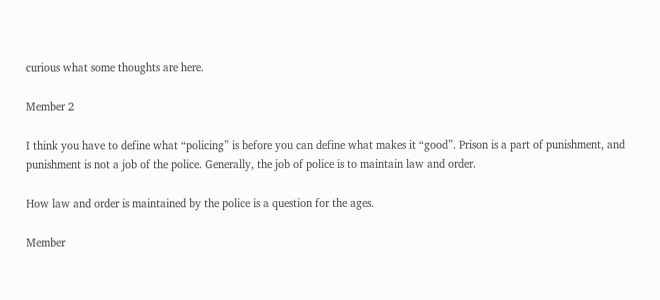curious what some thoughts are here.

Member 2

I think you have to define what “policing” is before you can define what makes it “good”. Prison is a part of punishment, and punishment is not a job of the police. Generally, the job of police is to maintain law and order.

How law and order is maintained by the police is a question for the ages.

Member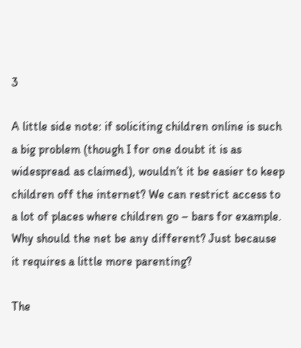3

A little side note: if soliciting children online is such a big problem (though I for one doubt it is as widespread as claimed), wouldn’t it be easier to keep children off the internet? We can restrict access to a lot of places where children go – bars for example. Why should the net be any different? Just because it requires a little more parenting?

The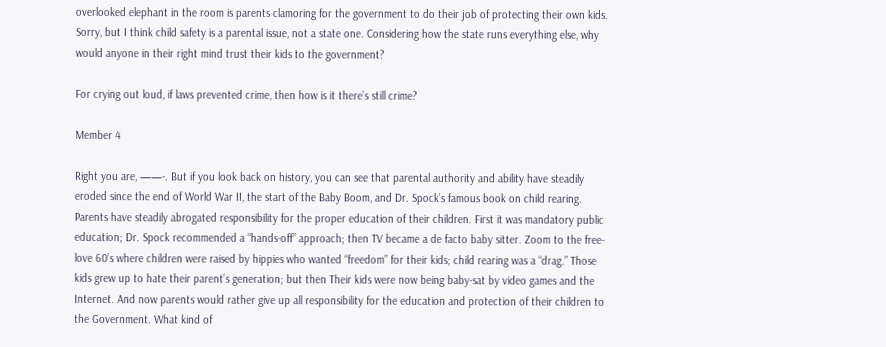overlooked elephant in the room is parents clamoring for the government to do their job of protecting their own kids. Sorry, but I think child safety is a parental issue, not a state one. Considering how the state runs everything else, why would anyone in their right mind trust their kids to the government?

For crying out loud, if laws prevented crime, then how is it there’s still crime?

Member 4

Right you are, ——-. But if you look back on history, you can see that parental authority and ability have steadily eroded since the end of World War II, the start of the Baby Boom, and Dr. Spock’s famous book on child rearing. Parents have steadily abrogated responsibility for the proper education of their children. First it was mandatory public education; Dr. Spock recommended a “hands-off” approach; then TV became a de facto baby sitter. Zoom to the free-love 60’s where children were raised by hippies who wanted “freedom” for their kids; child rearing was a “drag.” Those kids grew up to hate their parent’s generation; but then Their kids were now being baby-sat by video games and the Internet. And now parents would rather give up all responsibility for the education and protection of their children to the Government. What kind of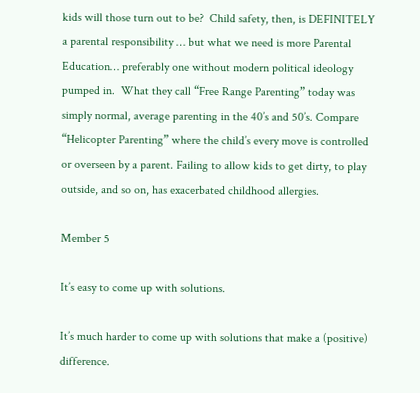kids will those turn out to be?  Child safety, then, is DEFINITELY a parental responsibility … but what we need is more Parental Education… preferably one without modern political ideology pumped in.  What they call “Free Range Parenting” today was simply normal, average parenting in the 40’s and 50’s. Compare “Helicopter Parenting” where the child’s every move is controlled or overseen by a parent. Failing to allow kids to get dirty, to play outside, and so on, has exacerbated childhood allergies.

Member 5

It’s easy to come up with solutions.

It’s much harder to come up with solutions that make a (positive) difference.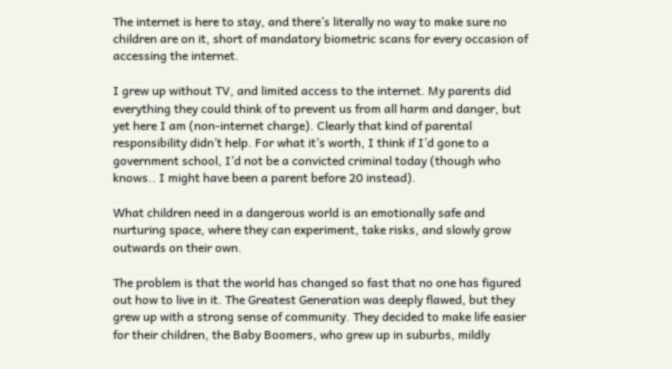The internet is here to stay, and there’s literally no way to make sure no children are on it, short of mandatory biometric scans for every occasion of accessing the internet.

I grew up without TV, and limited access to the internet. My parents did everything they could think of to prevent us from all harm and danger, but yet here I am (non-internet charge). Clearly that kind of parental responsibility didn’t help. For what it’s worth, I think if I’d gone to a government school, I’d not be a convicted criminal today (though who knows.. I might have been a parent before 20 instead).

What children need in a dangerous world is an emotionally safe and nurturing space, where they can experiment, take risks, and slowly grow outwards on their own.

The problem is that the world has changed so fast that no one has figured out how to live in it. The Greatest Generation was deeply flawed, but they grew up with a strong sense of community. They decided to make life easier for their children, the Baby Boomers, who grew up in suburbs, mildly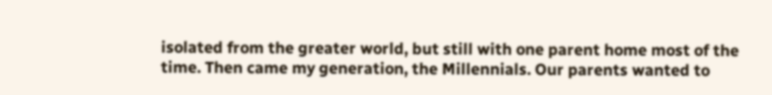isolated from the greater world, but still with one parent home most of the time. Then came my generation, the Millennials. Our parents wanted to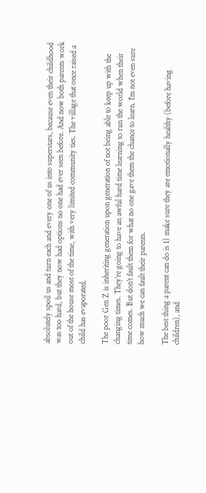absolutely spoil us and turn each and every one of us into superstars, because even their childhood was too hard, but they now had options no one had ever seen before. And now both parents work out of the house most of the time, with very limited community ties. The village that once raised a child has evaporated.

The poor Gen Z is inheriting generation upon generation of not being able to keep up with the changing times. They’re going to have an awful hard time learning to run the world when their time comes. But don’t fault them for what no one gave them the chance to learn. I’m not even sure how much we can fault their parents.

The best thing a parent can do is 1) make sure they are emotionally healthy (before having children), and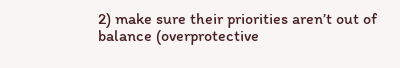2) make sure their priorities aren’t out of balance (overprotective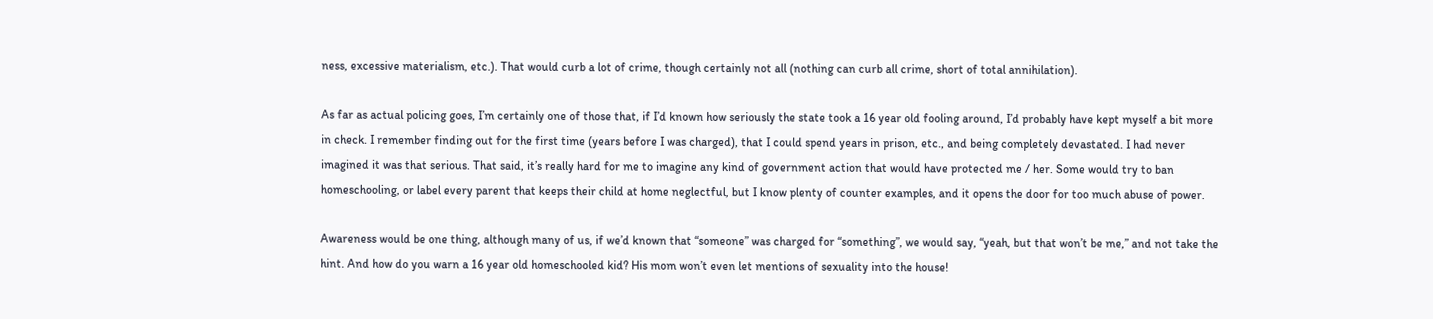ness, excessive materialism, etc.). That would curb a lot of crime, though certainly not all (nothing can curb all crime, short of total annihilation).

As far as actual policing goes, I’m certainly one of those that, if I’d known how seriously the state took a 16 year old fooling around, I’d probably have kept myself a bit more in check. I remember finding out for the first time (years before I was charged), that I could spend years in prison, etc., and being completely devastated. I had never imagined it was that serious. That said, it’s really hard for me to imagine any kind of government action that would have protected me / her. Some would try to ban homeschooling, or label every parent that keeps their child at home neglectful, but I know plenty of counter examples, and it opens the door for too much abuse of power.

Awareness would be one thing, although many of us, if we’d known that “someone” was charged for “something”, we would say, “yeah, but that won’t be me,” and not take the hint. And how do you warn a 16 year old homeschooled kid? His mom won’t even let mentions of sexuality into the house!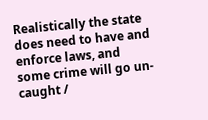Realistically the state does need to have and enforce laws, and some crime will go un-caught /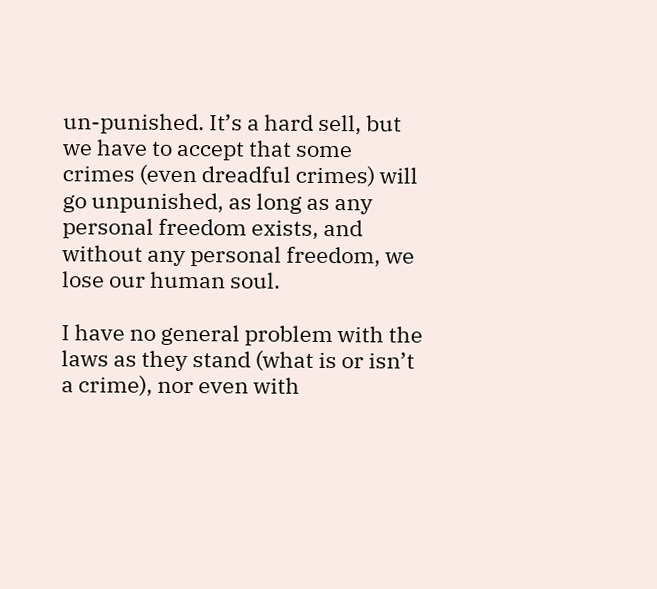un-punished. It’s a hard sell, but we have to accept that some crimes (even dreadful crimes) will go unpunished, as long as any personal freedom exists, and without any personal freedom, we lose our human soul.

I have no general problem with the laws as they stand (what is or isn’t a crime), nor even with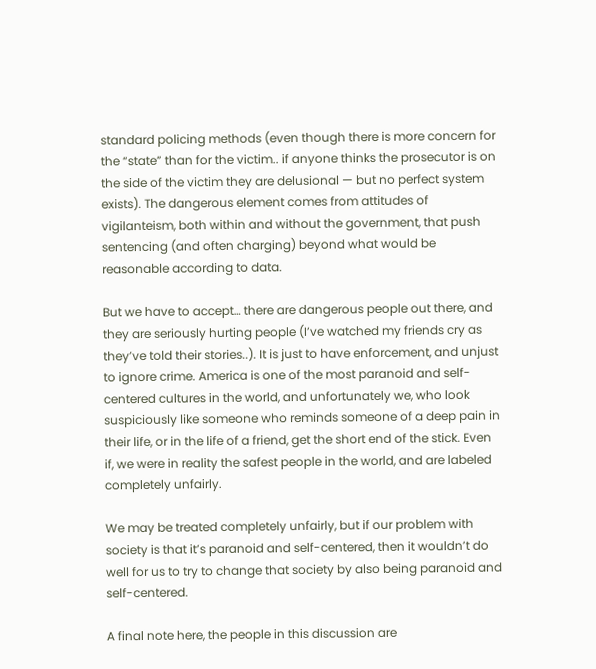standard policing methods (even though there is more concern for the “state” than for the victim.. if anyone thinks the prosecutor is on the side of the victim they are delusional — but no perfect system exists). The dangerous element comes from attitudes of vigilanteism, both within and without the government, that push sentencing (and often charging) beyond what would be reasonable according to data.

But we have to accept… there are dangerous people out there, and they are seriously hurting people (I’ve watched my friends cry as they’ve told their stories..). It is just to have enforcement, and unjust to ignore crime. America is one of the most paranoid and self-centered cultures in the world, and unfortunately we, who look suspiciously like someone who reminds someone of a deep pain in their life, or in the life of a friend, get the short end of the stick. Even if, we were in reality the safest people in the world, and are labeled completely unfairly.

We may be treated completely unfairly, but if our problem with society is that it’s paranoid and self-centered, then it wouldn’t do well for us to try to change that society by also being paranoid and self-centered.

A final note here, the people in this discussion are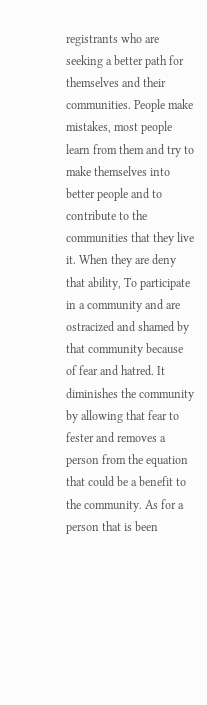registrants who are seeking a better path for themselves and their communities. People make mistakes, most people learn from them and try to make themselves into better people and to contribute to the communities that they live it. When they are deny that ability, To participate in a community and are ostracized and shamed by that community because of fear and hatred. It diminishes the community by allowing that fear to fester and removes a person from the equation that could be a benefit to the community. As for a person that is been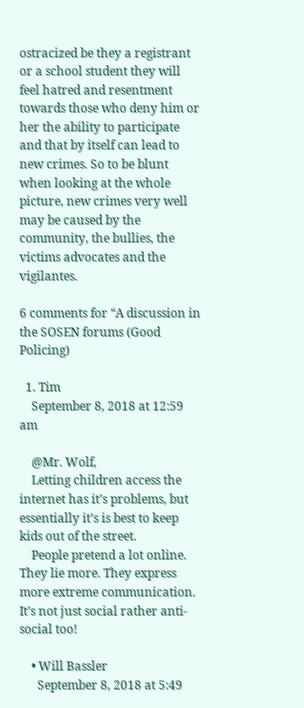ostracized be they a registrant or a school student they will feel hatred and resentment towards those who deny him or her the ability to participate and that by itself can lead to new crimes. So to be blunt when looking at the whole picture, new crimes very well may be caused by the community, the bullies, the victims advocates and the vigilantes.

6 comments for “A discussion in the SOSEN forums (Good Policing)

  1. Tim
    September 8, 2018 at 12:59 am

    @Mr. Wolf,
    Letting children access the internet has it’s problems, but essentially it’s is best to keep kids out of the street.
    People pretend a lot online. They lie more. They express more extreme communication. It’s not just social rather anti-social too!

    • Will Bassler
      September 8, 2018 at 5:49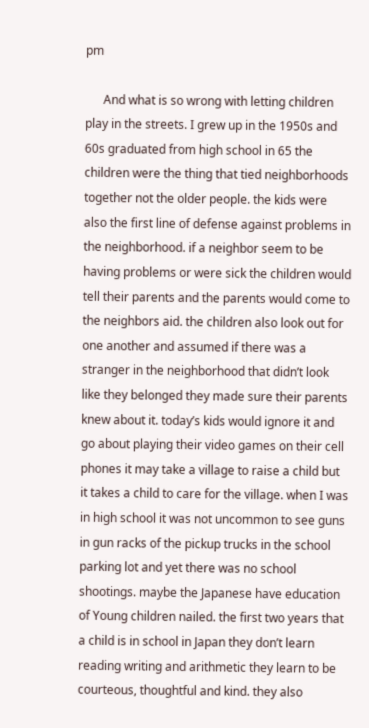pm

      And what is so wrong with letting children play in the streets. I grew up in the 1950s and 60s graduated from high school in 65 the children were the thing that tied neighborhoods together not the older people. the kids were also the first line of defense against problems in the neighborhood. if a neighbor seem to be having problems or were sick the children would tell their parents and the parents would come to the neighbors aid. the children also look out for one another and assumed if there was a stranger in the neighborhood that didn’t look like they belonged they made sure their parents knew about it. today’s kids would ignore it and go about playing their video games on their cell phones it may take a village to raise a child but it takes a child to care for the village. when I was in high school it was not uncommon to see guns in gun racks of the pickup trucks in the school parking lot and yet there was no school shootings. maybe the Japanese have education of Young children nailed. the first two years that a child is in school in Japan they don’t learn reading writing and arithmetic they learn to be courteous, thoughtful and kind. they also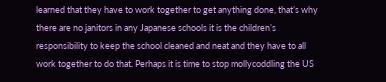learned that they have to work together to get anything done, that’s why there are no janitors in any Japanese schools it is the children’s responsibility to keep the school cleaned and neat and they have to all work together to do that. Perhaps it is time to stop mollycoddling the US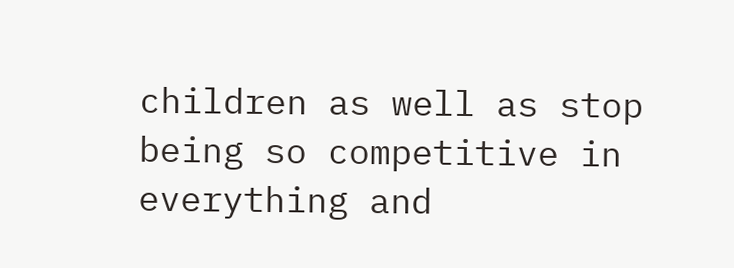children as well as stop being so competitive in everything and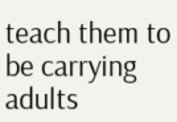teach them to be carrying adults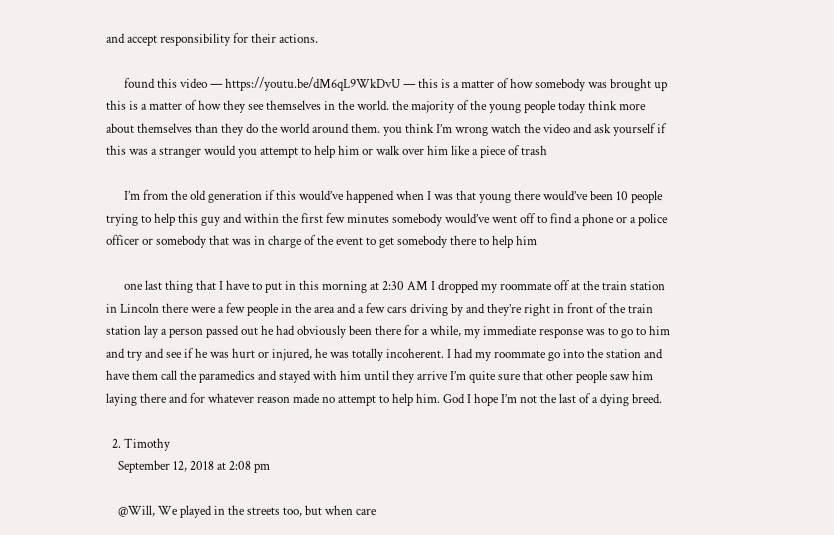and accept responsibility for their actions.

      found this video — https://youtu.be/dM6qL9WkDvU — this is a matter of how somebody was brought up this is a matter of how they see themselves in the world. the majority of the young people today think more about themselves than they do the world around them. you think I’m wrong watch the video and ask yourself if this was a stranger would you attempt to help him or walk over him like a piece of trash

      I’m from the old generation if this would’ve happened when I was that young there would’ve been 10 people trying to help this guy and within the first few minutes somebody would’ve went off to find a phone or a police officer or somebody that was in charge of the event to get somebody there to help him

      one last thing that I have to put in this morning at 2:30 AM I dropped my roommate off at the train station in Lincoln there were a few people in the area and a few cars driving by and they’re right in front of the train station lay a person passed out he had obviously been there for a while, my immediate response was to go to him and try and see if he was hurt or injured, he was totally incoherent. I had my roommate go into the station and have them call the paramedics and stayed with him until they arrive I’m quite sure that other people saw him laying there and for whatever reason made no attempt to help him. God I hope I’m not the last of a dying breed.

  2. Timothy
    September 12, 2018 at 2:08 pm

    @Will, We played in the streets too, but when care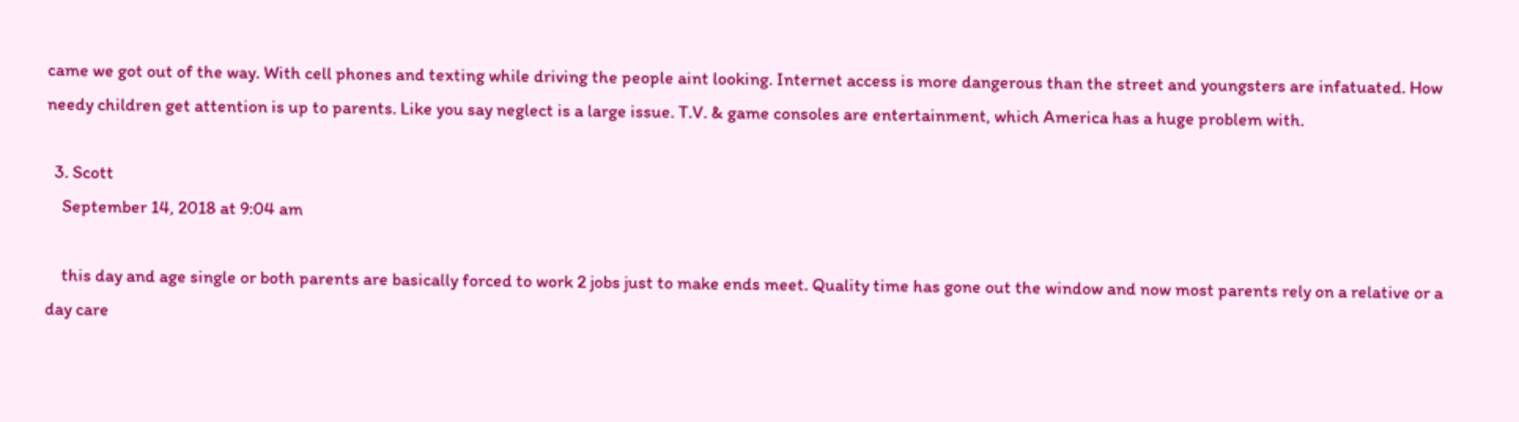came we got out of the way. With cell phones and texting while driving the people aint looking. Internet access is more dangerous than the street and youngsters are infatuated. How needy children get attention is up to parents. Like you say neglect is a large issue. T.V. & game consoles are entertainment, which America has a huge problem with.

  3. Scott
    September 14, 2018 at 9:04 am

    this day and age single or both parents are basically forced to work 2 jobs just to make ends meet. Quality time has gone out the window and now most parents rely on a relative or a day care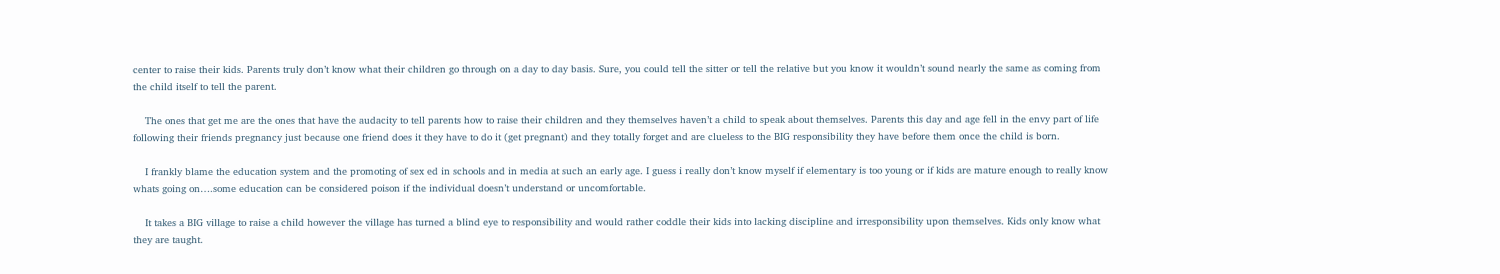center to raise their kids. Parents truly don’t know what their children go through on a day to day basis. Sure, you could tell the sitter or tell the relative but you know it wouldn’t sound nearly the same as coming from the child itself to tell the parent.

    The ones that get me are the ones that have the audacity to tell parents how to raise their children and they themselves haven’t a child to speak about themselves. Parents this day and age fell in the envy part of life following their friends pregnancy just because one friend does it they have to do it (get pregnant) and they totally forget and are clueless to the BIG responsibility they have before them once the child is born.

    I frankly blame the education system and the promoting of sex ed in schools and in media at such an early age. I guess i really don’t know myself if elementary is too young or if kids are mature enough to really know whats going on….some education can be considered poison if the individual doesn’t understand or uncomfortable.

    It takes a BIG village to raise a child however the village has turned a blind eye to responsibility and would rather coddle their kids into lacking discipline and irresponsibility upon themselves. Kids only know what they are taught.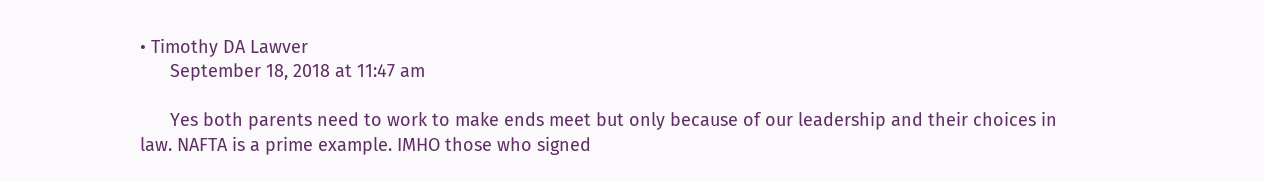• Timothy DA Lawver
      September 18, 2018 at 11:47 am

      Yes both parents need to work to make ends meet but only because of our leadership and their choices in law. NAFTA is a prime example. IMHO those who signed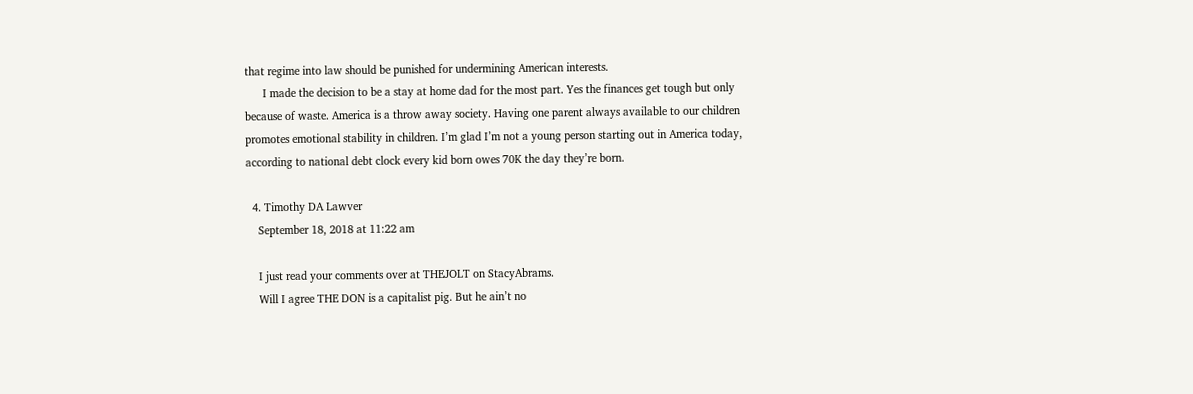that regime into law should be punished for undermining American interests.
      I made the decision to be a stay at home dad for the most part. Yes the finances get tough but only because of waste. America is a throw away society. Having one parent always available to our children promotes emotional stability in children. I’m glad I’m not a young person starting out in America today, according to national debt clock every kid born owes 70K the day they’re born.

  4. Timothy DA Lawver
    September 18, 2018 at 11:22 am

    I just read your comments over at THEJOLT on StacyAbrams.
    Will I agree THE DON is a capitalist pig. But he ain’t no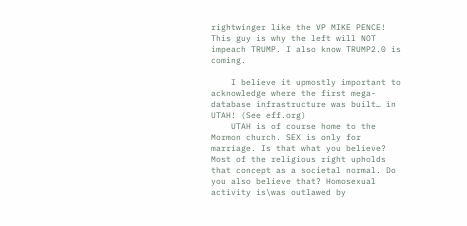rightwinger like the VP MIKE PENCE! This guy is why the left will NOT impeach TRUMP. I also know TRUMP2.0 is coming.

    I believe it upmostly important to acknowledge where the first mega-database infrastructure was built… in UTAH! (See eff.org)
    UTAH is of course home to the Mormon church. SEX is only for marriage. Is that what you believe? Most of the religious right upholds that concept as a societal normal. Do you also believe that? Homosexual activity is\was outlawed by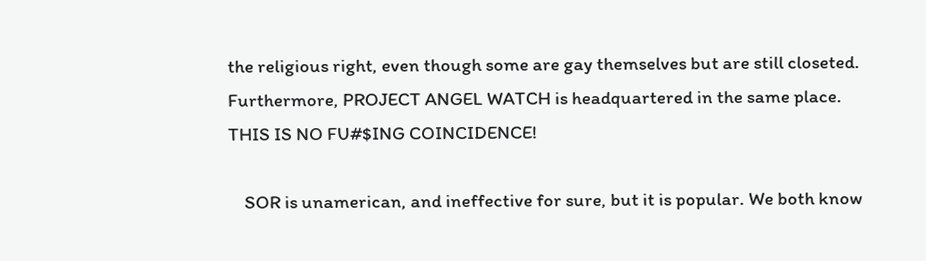the religious right, even though some are gay themselves but are still closeted. Furthermore, PROJECT ANGEL WATCH is headquartered in the same place. THIS IS NO FU#$ING COINCIDENCE!

    SOR is unamerican, and ineffective for sure, but it is popular. We both know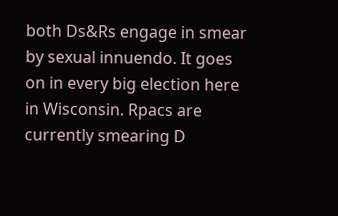both Ds&Rs engage in smear by sexual innuendo. It goes on in every big election here in Wisconsin. Rpacs are currently smearing D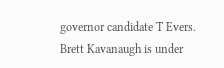governor candidate T Evers. Brett Kavanaugh is under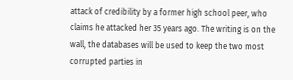attack of credibility by a former high school peer, who claims he attacked her 35 years ago. The writing is on the wall, the databases will be used to keep the two most corrupted parties in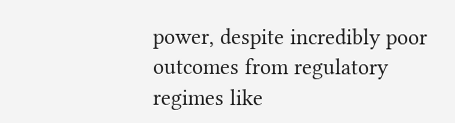power, despite incredibly poor outcomes from regulatory regimes like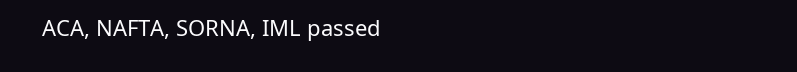ACA, NAFTA, SORNA, IML passed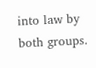into law by both groups.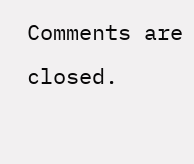Comments are closed.